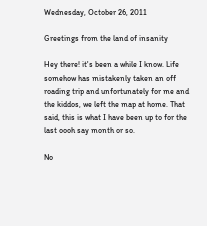Wednesday, October 26, 2011

Greetings from the land of insanity

Hey there! it's been a while I know. Life somehow has mistakenly taken an off roading trip and unfortunately for me and the kiddos, we left the map at home. That said, this is what I have been up to for the last oooh say month or so.

No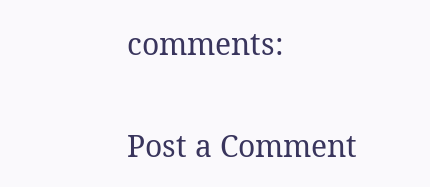comments:

Post a Comment